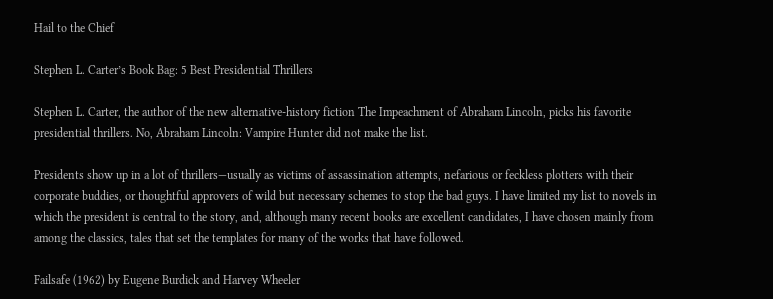Hail to the Chief

Stephen L. Carter’s Book Bag: 5 Best Presidential Thrillers

Stephen L. Carter, the author of the new alternative-history fiction The Impeachment of Abraham Lincoln, picks his favorite presidential thrillers. No, Abraham Lincoln: Vampire Hunter did not make the list.

Presidents show up in a lot of thrillers—usually as victims of assassination attempts, nefarious or feckless plotters with their corporate buddies, or thoughtful approvers of wild but necessary schemes to stop the bad guys. I have limited my list to novels in which the president is central to the story, and, although many recent books are excellent candidates, I have chosen mainly from among the classics, tales that set the templates for many of the works that have followed.

Failsafe (1962) by Eugene Burdick and Harvey Wheeler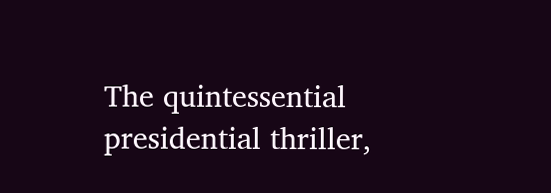The quintessential presidential thriller,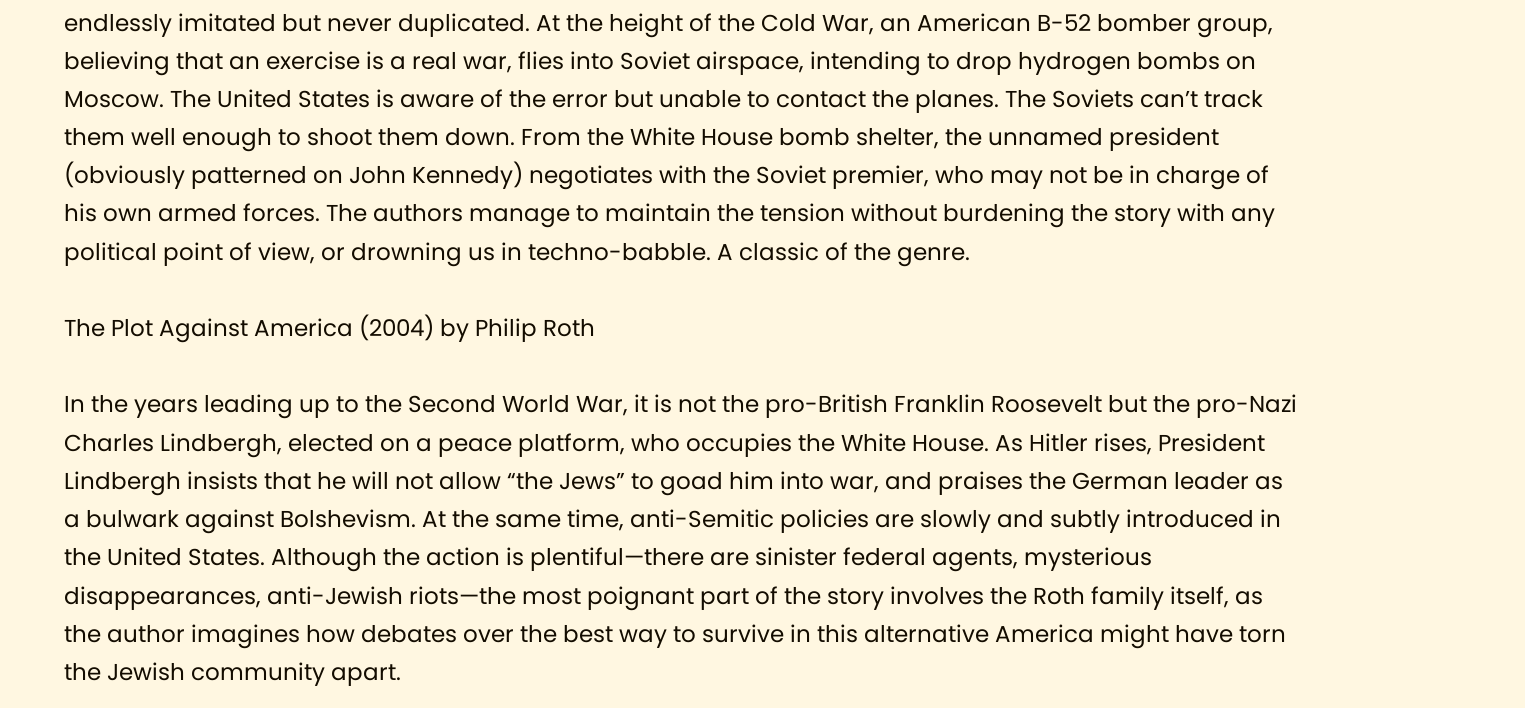endlessly imitated but never duplicated. At the height of the Cold War, an American B-52 bomber group, believing that an exercise is a real war, flies into Soviet airspace, intending to drop hydrogen bombs on Moscow. The United States is aware of the error but unable to contact the planes. The Soviets can’t track them well enough to shoot them down. From the White House bomb shelter, the unnamed president (obviously patterned on John Kennedy) negotiates with the Soviet premier, who may not be in charge of his own armed forces. The authors manage to maintain the tension without burdening the story with any political point of view, or drowning us in techno-babble. A classic of the genre.

The Plot Against America (2004) by Philip Roth

In the years leading up to the Second World War, it is not the pro-British Franklin Roosevelt but the pro-Nazi Charles Lindbergh, elected on a peace platform, who occupies the White House. As Hitler rises, President Lindbergh insists that he will not allow “the Jews” to goad him into war, and praises the German leader as a bulwark against Bolshevism. At the same time, anti-Semitic policies are slowly and subtly introduced in the United States. Although the action is plentiful—there are sinister federal agents, mysterious disappearances, anti-Jewish riots—the most poignant part of the story involves the Roth family itself, as the author imagines how debates over the best way to survive in this alternative America might have torn the Jewish community apart.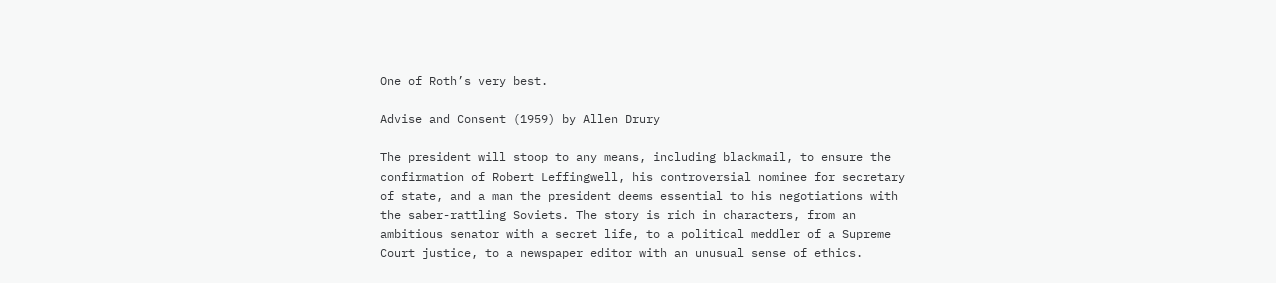One of Roth’s very best.

Advise and Consent (1959) by Allen Drury

The president will stoop to any means, including blackmail, to ensure the confirmation of Robert Leffingwell, his controversial nominee for secretary of state, and a man the president deems essential to his negotiations with the saber-rattling Soviets. The story is rich in characters, from an ambitious senator with a secret life, to a political meddler of a Supreme Court justice, to a newspaper editor with an unusual sense of ethics.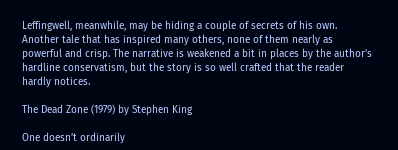Leffingwell, meanwhile, may be hiding a couple of secrets of his own. Another tale that has inspired many others, none of them nearly as powerful and crisp. The narrative is weakened a bit in places by the author’s hardline conservatism, but the story is so well crafted that the reader hardly notices.

The Dead Zone (1979) by Stephen King

One doesn’t ordinarily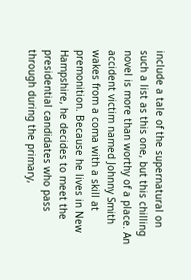include a tale of the supernatural on such a list as this one, but this chilling novel is more than worthy of a place. An accident victim named Johnny Smith wakes from a coma with a skill at premonition. Because he lives in New Hampshire, he decides to meet the presidential candidates who pass through during the primary,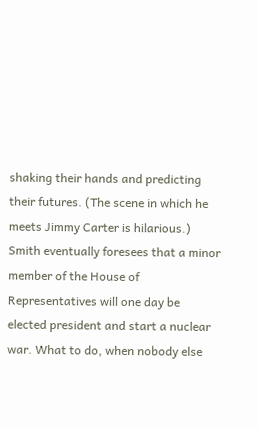shaking their hands and predicting their futures. (The scene in which he meets Jimmy Carter is hilarious.) Smith eventually foresees that a minor member of the House of Representatives will one day be elected president and start a nuclear war. What to do, when nobody else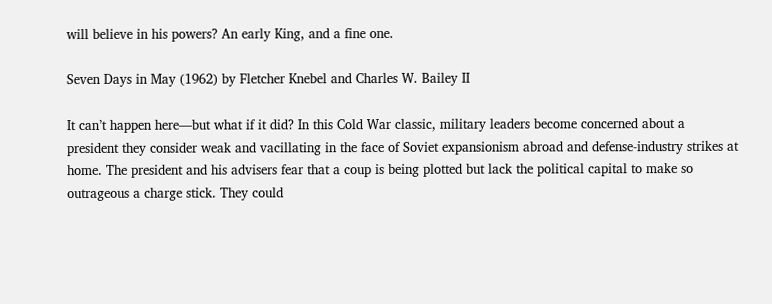will believe in his powers? An early King, and a fine one.

Seven Days in May (1962) by Fletcher Knebel and Charles W. Bailey II

It can’t happen here—but what if it did? In this Cold War classic, military leaders become concerned about a president they consider weak and vacillating in the face of Soviet expansionism abroad and defense-industry strikes at home. The president and his advisers fear that a coup is being plotted but lack the political capital to make so outrageous a charge stick. They could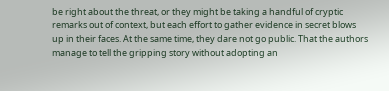be right about the threat, or they might be taking a handful of cryptic remarks out of context, but each effort to gather evidence in secret blows up in their faces. At the same time, they dare not go public. That the authors manage to tell the gripping story without adopting an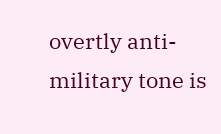overtly anti-military tone is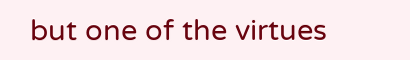but one of the virtues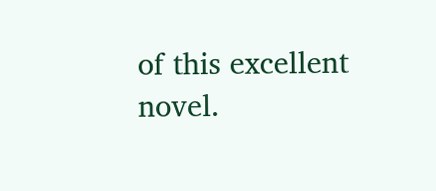of this excellent novel.